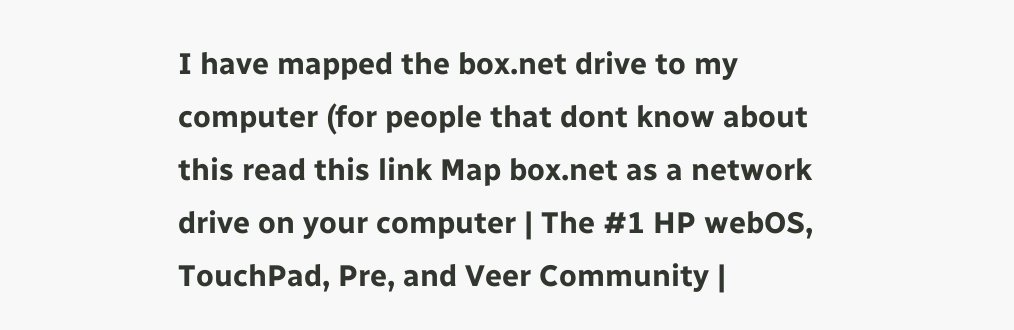I have mapped the box.net drive to my computer (for people that dont know about this read this link Map box.net as a network drive on your computer | The #1 HP webOS, TouchPad, Pre, and Veer Community |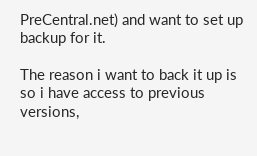PreCentral.net) and want to set up backup for it.

The reason i want to back it up is so i have access to previous versions,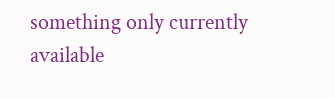something only currently available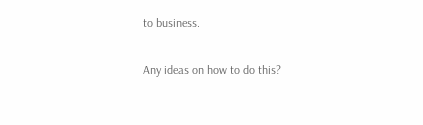to business.

Any ideas on how to do this?